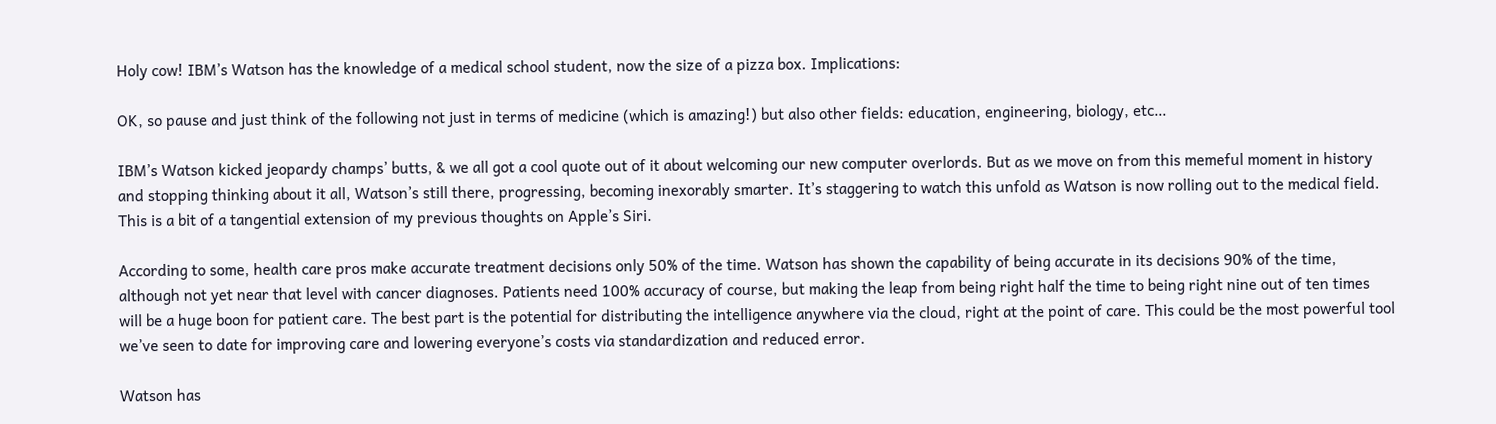Holy cow! IBM’s Watson has the knowledge of a medical school student, now the size of a pizza box. Implications:

OK, so pause and just think of the following not just in terms of medicine (which is amazing!) but also other fields: education, engineering, biology, etc…

IBM’s Watson kicked jeopardy champs’ butts, & we all got a cool quote out of it about welcoming our new computer overlords. But as we move on from this memeful moment in history and stopping thinking about it all, Watson’s still there, progressing, becoming inexorably smarter. It’s staggering to watch this unfold as Watson is now rolling out to the medical field. This is a bit of a tangential extension of my previous thoughts on Apple’s Siri.

According to some, health care pros make accurate treatment decisions only 50% of the time. Watson has shown the capability of being accurate in its decisions 90% of the time, although not yet near that level with cancer diagnoses. Patients need 100% accuracy of course, but making the leap from being right half the time to being right nine out of ten times will be a huge boon for patient care. The best part is the potential for distributing the intelligence anywhere via the cloud, right at the point of care. This could be the most powerful tool we’ve seen to date for improving care and lowering everyone’s costs via standardization and reduced error.

Watson has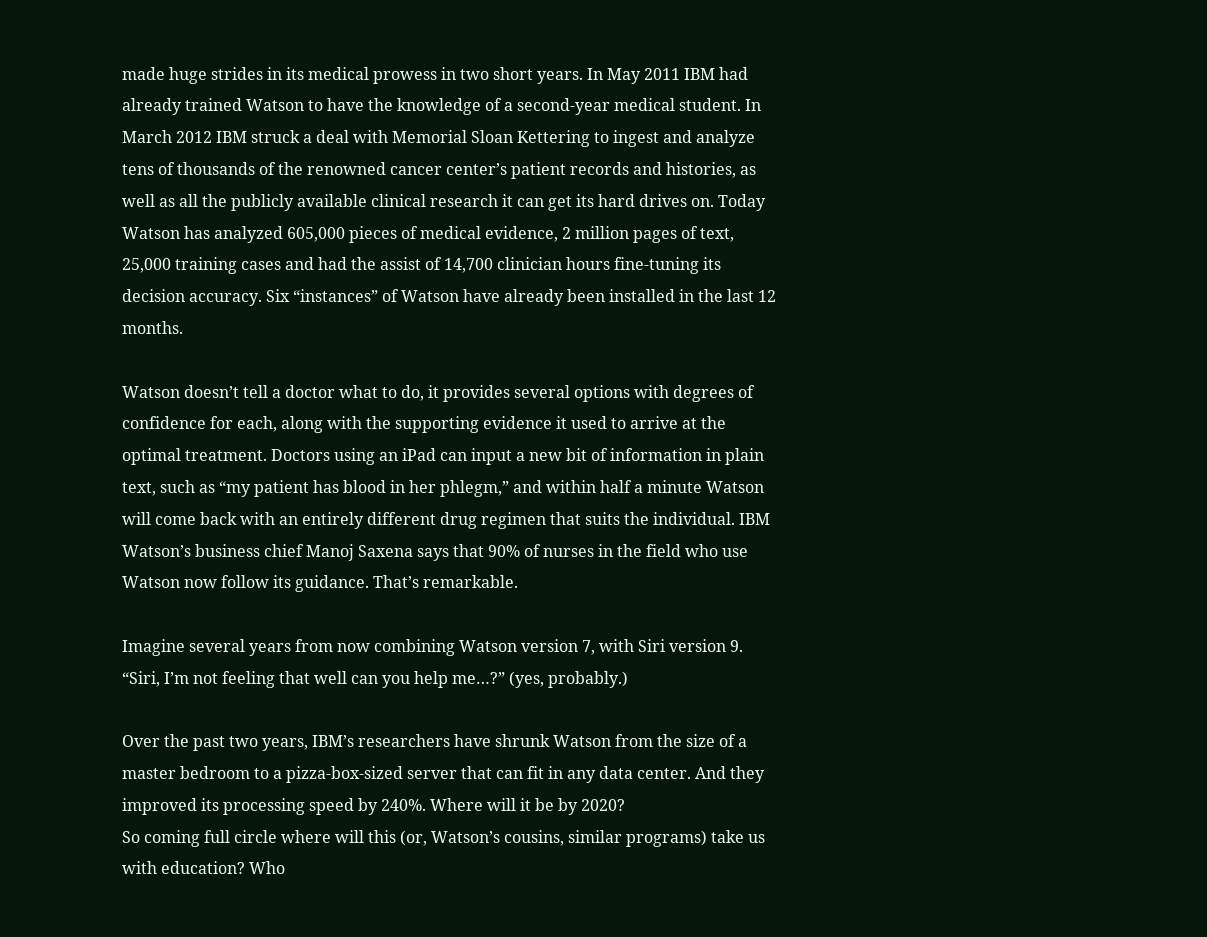made huge strides in its medical prowess in two short years. In May 2011 IBM had already trained Watson to have the knowledge of a second-year medical student. In March 2012 IBM struck a deal with Memorial Sloan Kettering to ingest and analyze tens of thousands of the renowned cancer center’s patient records and histories, as well as all the publicly available clinical research it can get its hard drives on. Today Watson has analyzed 605,000 pieces of medical evidence, 2 million pages of text, 25,000 training cases and had the assist of 14,700 clinician hours fine-tuning its decision accuracy. Six “instances” of Watson have already been installed in the last 12 months.

Watson doesn’t tell a doctor what to do, it provides several options with degrees of confidence for each, along with the supporting evidence it used to arrive at the optimal treatment. Doctors using an iPad can input a new bit of information in plain text, such as “my patient has blood in her phlegm,” and within half a minute Watson will come back with an entirely different drug regimen that suits the individual. IBM Watson’s business chief Manoj Saxena says that 90% of nurses in the field who use Watson now follow its guidance. That’s remarkable.

Imagine several years from now combining Watson version 7, with Siri version 9. “Siri, I’m not feeling that well can you help me…?” (yes, probably.)

Over the past two years, IBM’s researchers have shrunk Watson from the size of a master bedroom to a pizza-box-sized server that can fit in any data center. And they improved its processing speed by 240%. Where will it be by 2020?
So coming full circle where will this (or, Watson’s cousins, similar programs) take us with education? Who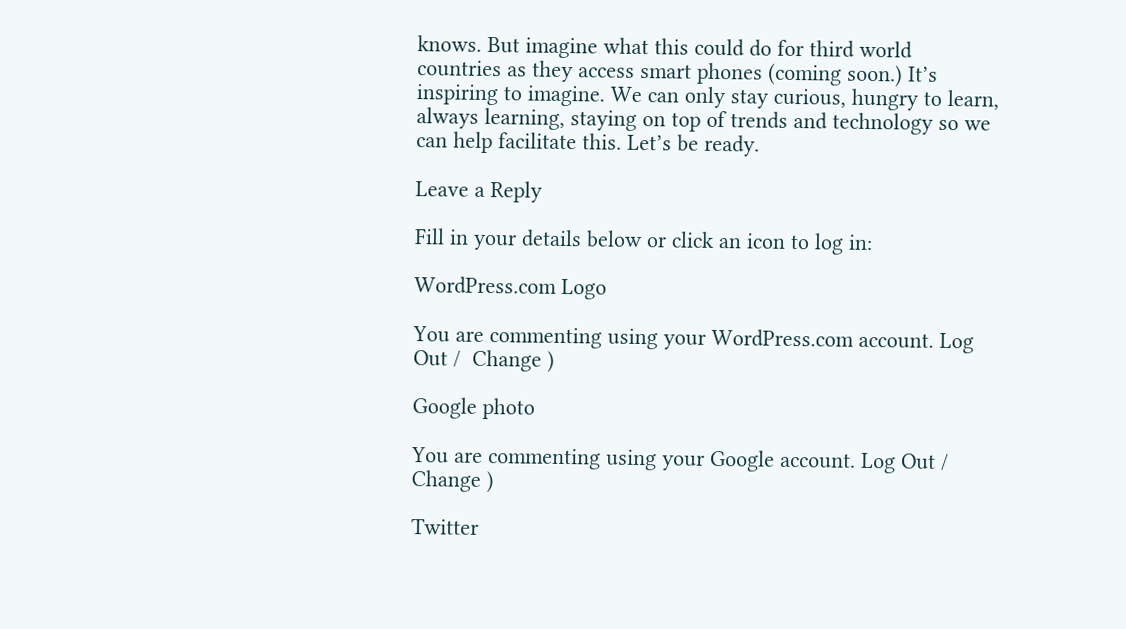knows. But imagine what this could do for third world countries as they access smart phones (coming soon.) It’s inspiring to imagine. We can only stay curious, hungry to learn, always learning, staying on top of trends and technology so we can help facilitate this. Let’s be ready.

Leave a Reply

Fill in your details below or click an icon to log in:

WordPress.com Logo

You are commenting using your WordPress.com account. Log Out /  Change )

Google photo

You are commenting using your Google account. Log Out /  Change )

Twitter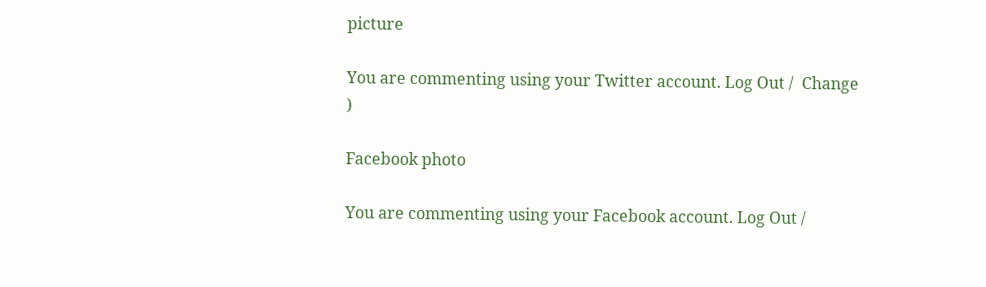picture

You are commenting using your Twitter account. Log Out /  Change )

Facebook photo

You are commenting using your Facebook account. Log Out /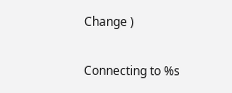Change )

Connecting to %s